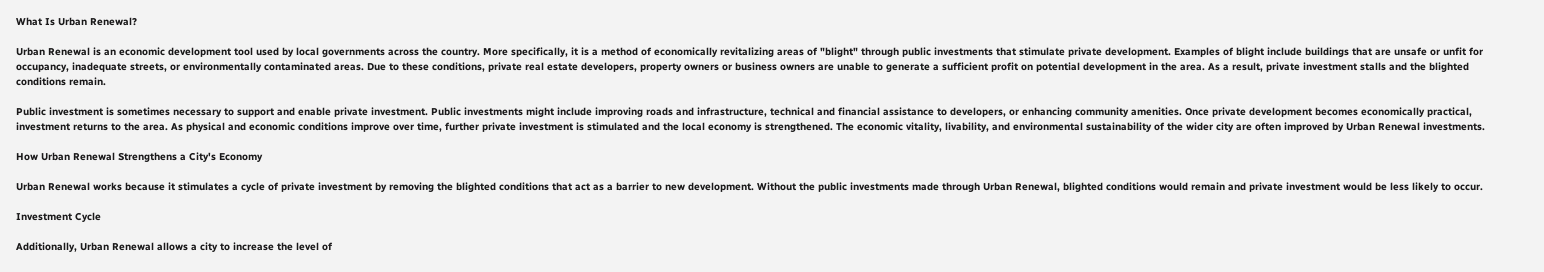What Is Urban Renewal?

Urban Renewal is an economic development tool used by local governments across the country. More specifically, it is a method of economically revitalizing areas of "blight" through public investments that stimulate private development. Examples of blight include buildings that are unsafe or unfit for occupancy, inadequate streets, or environmentally contaminated areas. Due to these conditions, private real estate developers, property owners or business owners are unable to generate a sufficient profit on potential development in the area. As a result, private investment stalls and the blighted conditions remain.

Public investment is sometimes necessary to support and enable private investment. Public investments might include improving roads and infrastructure, technical and financial assistance to developers, or enhancing community amenities. Once private development becomes economically practical, investment returns to the area. As physical and economic conditions improve over time, further private investment is stimulated and the local economy is strengthened. The economic vitality, livability, and environmental sustainability of the wider city are often improved by Urban Renewal investments.

How Urban Renewal Strengthens a City's Economy

Urban Renewal works because it stimulates a cycle of private investment by removing the blighted conditions that act as a barrier to new development. Without the public investments made through Urban Renewal, blighted conditions would remain and private investment would be less likely to occur.

Investment Cycle

Additionally, Urban Renewal allows a city to increase the level of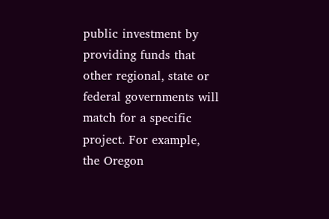public investment by providing funds that other regional, state or federal governments will match for a specific project. For example, the Oregon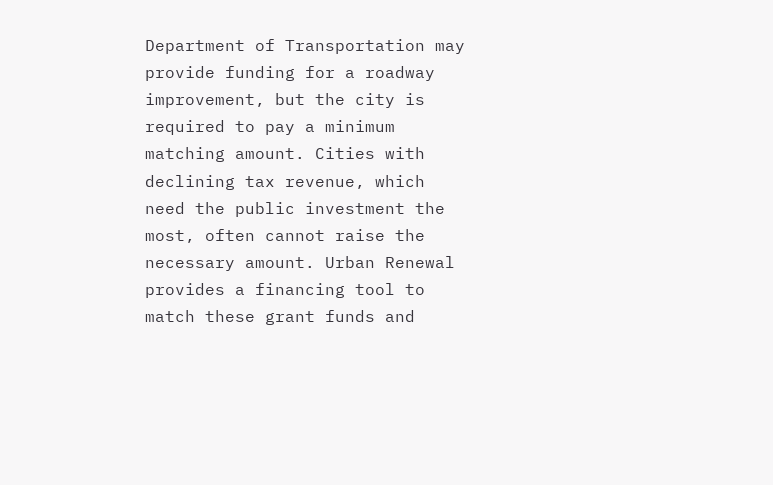Department of Transportation may provide funding for a roadway improvement, but the city is required to pay a minimum matching amount. Cities with declining tax revenue, which need the public investment the most, often cannot raise the necessary amount. Urban Renewal provides a financing tool to match these grant funds and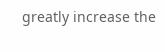greatly increase the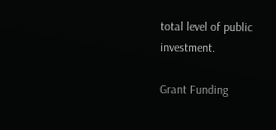total level of public investment.

Grant Funding